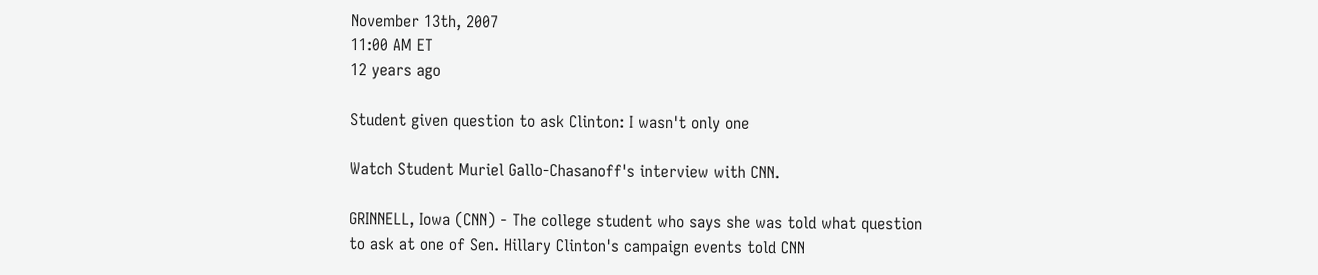November 13th, 2007
11:00 AM ET
12 years ago

Student given question to ask Clinton: I wasn't only one

Watch Student Muriel Gallo-Chasanoff's interview with CNN.

GRINNELL, Iowa (CNN) - The college student who says she was told what question to ask at one of Sen. Hillary Clinton's campaign events told CNN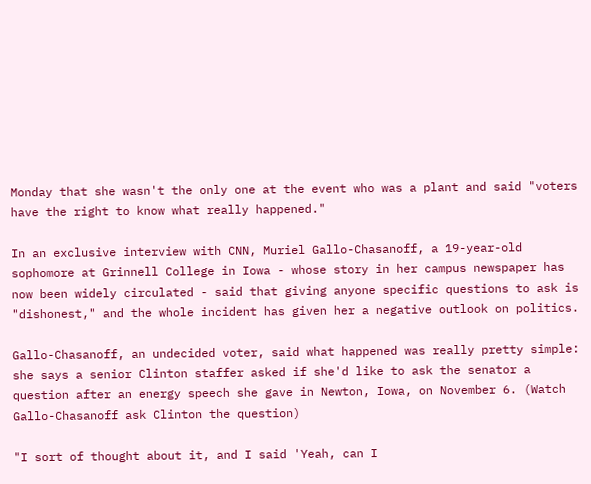Monday that she wasn't the only one at the event who was a plant and said "voters have the right to know what really happened."

In an exclusive interview with CNN, Muriel Gallo-Chasanoff, a 19-year-old sophomore at Grinnell College in Iowa - whose story in her campus newspaper has now been widely circulated - said that giving anyone specific questions to ask is "dishonest," and the whole incident has given her a negative outlook on politics.

Gallo-Chasanoff, an undecided voter, said what happened was really pretty simple: she says a senior Clinton staffer asked if she'd like to ask the senator a question after an energy speech she gave in Newton, Iowa, on November 6. (Watch Gallo-Chasanoff ask Clinton the question)

"I sort of thought about it, and I said 'Yeah, can I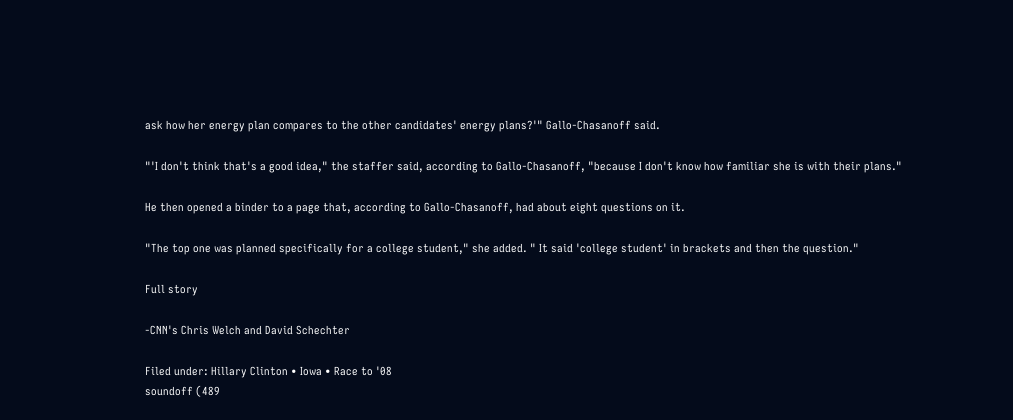ask how her energy plan compares to the other candidates' energy plans?'" Gallo-Chasanoff said.

"'I don't think that's a good idea," the staffer said, according to Gallo-Chasanoff, "because I don't know how familiar she is with their plans."

He then opened a binder to a page that, according to Gallo-Chasanoff, had about eight questions on it.

"The top one was planned specifically for a college student," she added. " It said 'college student' in brackets and then the question."

Full story

-CNN's Chris Welch and David Schechter

Filed under: Hillary Clinton • Iowa • Race to '08
soundoff (489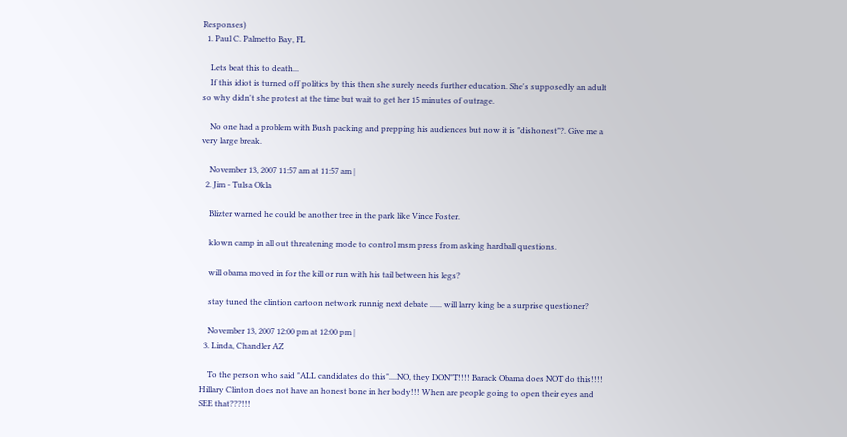Responses)
  1. Paul C. Palmetto Bay, FL

    Lets beat this to death...
    If this idiot is turned off politics by this then she surely needs further education. She's supposedly an adult so why didn't she protest at the time but wait to get her 15 minutes of outrage.

    No one had a problem with Bush packing and prepping his audiences but now it is "dishonest"?. Give me a very large break.

    November 13, 2007 11:57 am at 11:57 am |
  2. Jim - Tulsa Okla

    Blizter warned he could be another tree in the park like Vince Foster.

    klown camp in all out threatening mode to control msm press from asking hardball questions.

    will obama moved in for the kill or run with his tail between his legs?

    stay tuned the clintion cartoon network runnig next debate ...... will larry king be a surprise questioner?

    November 13, 2007 12:00 pm at 12:00 pm |
  3. Linda, Chandler AZ

    To the person who said "ALL candidates do this"....NO, they DON"T!!!! Barack Obama does NOT do this!!!! Hillary Clinton does not have an honest bone in her body!!! When are people going to open their eyes and SEE that???!!!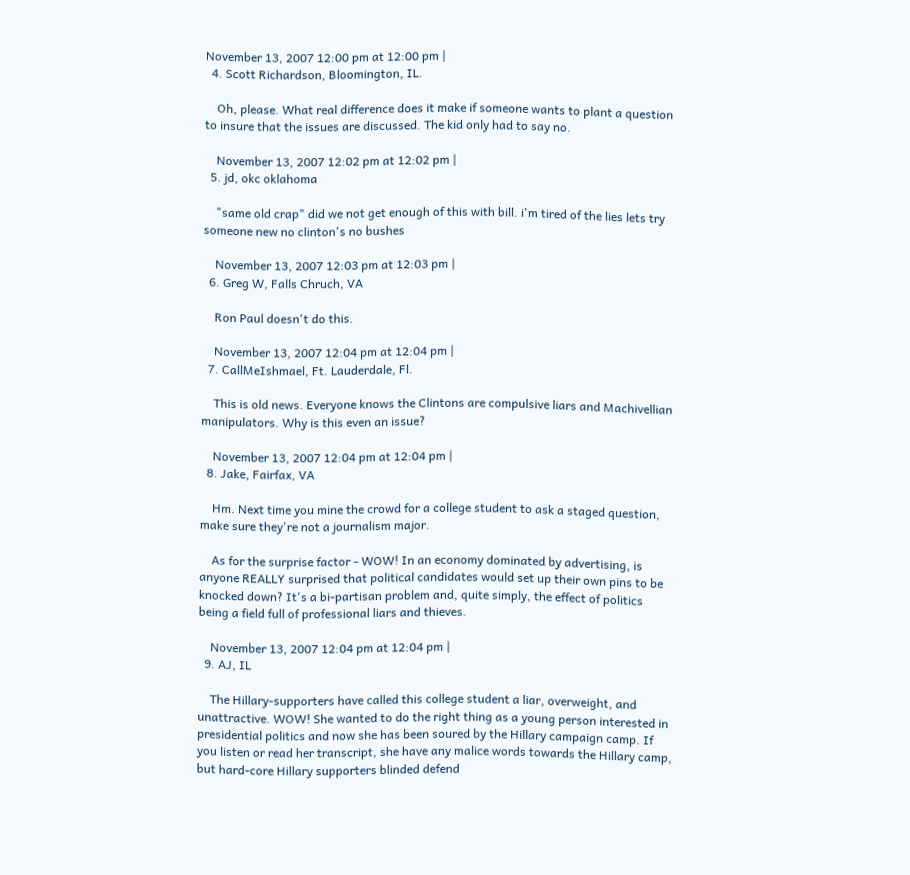November 13, 2007 12:00 pm at 12:00 pm |
  4. Scott Richardson, Bloomington, IL.

    Oh, please. What real difference does it make if someone wants to plant a question to insure that the issues are discussed. The kid only had to say no.

    November 13, 2007 12:02 pm at 12:02 pm |
  5. jd, okc oklahoma

    "same old crap" did we not get enough of this with bill. i'm tired of the lies lets try someone new no clinton's no bushes

    November 13, 2007 12:03 pm at 12:03 pm |
  6. Greg W, Falls Chruch, VA

    Ron Paul doesn't do this.

    November 13, 2007 12:04 pm at 12:04 pm |
  7. CallMeIshmael, Ft. Lauderdale, Fl.

    This is old news. Everyone knows the Clintons are compulsive liars and Machivellian manipulators. Why is this even an issue?

    November 13, 2007 12:04 pm at 12:04 pm |
  8. Jake, Fairfax, VA

    Hm. Next time you mine the crowd for a college student to ask a staged question, make sure they're not a journalism major.

    As for the surprise factor - WOW! In an economy dominated by advertising, is anyone REALLY surprised that political candidates would set up their own pins to be knocked down? It's a bi-partisan problem and, quite simply, the effect of politics being a field full of professional liars and thieves.

    November 13, 2007 12:04 pm at 12:04 pm |
  9. AJ, IL

    The Hillary-supporters have called this college student a liar, overweight, and unattractive. WOW! She wanted to do the right thing as a young person interested in presidential politics and now she has been soured by the Hillary campaign camp. If you listen or read her transcript, she have any malice words towards the Hillary camp, but hard-core Hillary supporters blinded defend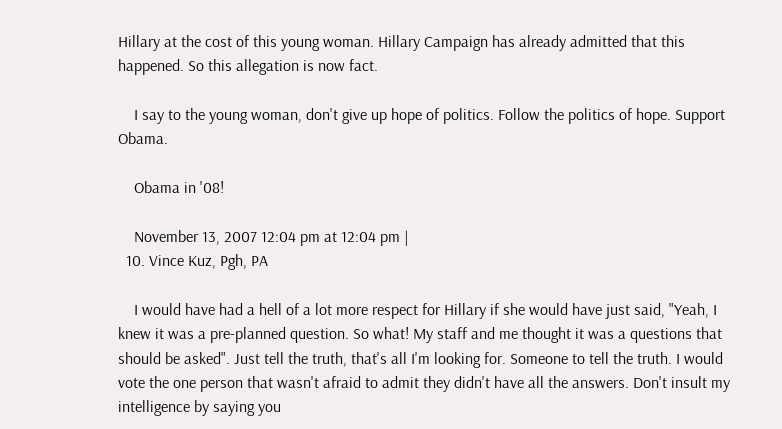Hillary at the cost of this young woman. Hillary Campaign has already admitted that this happened. So this allegation is now fact.

    I say to the young woman, don't give up hope of politics. Follow the politics of hope. Support Obama.

    Obama in '08!

    November 13, 2007 12:04 pm at 12:04 pm |
  10. Vince Kuz, Pgh, PA

    I would have had a hell of a lot more respect for Hillary if she would have just said, "Yeah, I knew it was a pre-planned question. So what! My staff and me thought it was a questions that should be asked". Just tell the truth, that's all I'm looking for. Someone to tell the truth. I would vote the one person that wasn't afraid to admit they didn't have all the answers. Don't insult my intelligence by saying you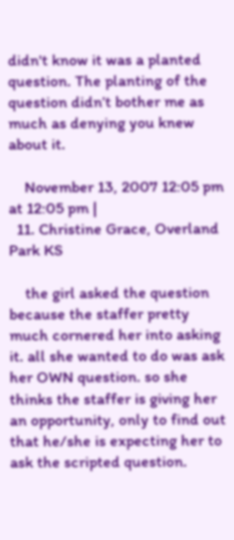didn't know it was a planted question. The planting of the question didn’t bother me as much as denying you knew about it.

    November 13, 2007 12:05 pm at 12:05 pm |
  11. Christine Grace, Overland Park KS

    the girl asked the question because the staffer pretty much cornered her into asking it. all she wanted to do was ask her OWN question. so she thinks the staffer is giving her an opportunity, only to find out that he/she is expecting her to ask the scripted question.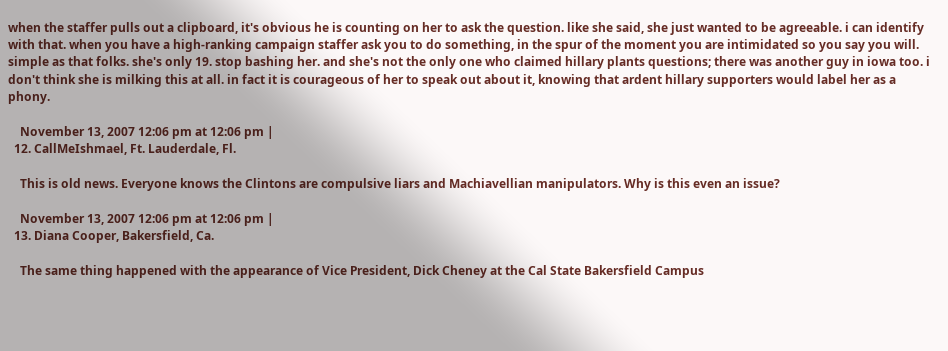when the staffer pulls out a clipboard, it's obvious he is counting on her to ask the question. like she said, she just wanted to be agreeable. i can identify with that. when you have a high-ranking campaign staffer ask you to do something, in the spur of the moment you are intimidated so you say you will. simple as that folks. she's only 19. stop bashing her. and she's not the only one who claimed hillary plants questions; there was another guy in iowa too. i don't think she is milking this at all. in fact it is courageous of her to speak out about it, knowing that ardent hillary supporters would label her as a phony.

    November 13, 2007 12:06 pm at 12:06 pm |
  12. CallMeIshmael, Ft. Lauderdale, Fl.

    This is old news. Everyone knows the Clintons are compulsive liars and Machiavellian manipulators. Why is this even an issue?

    November 13, 2007 12:06 pm at 12:06 pm |
  13. Diana Cooper, Bakersfield, Ca.

    The same thing happened with the appearance of Vice President, Dick Cheney at the Cal State Bakersfield Campus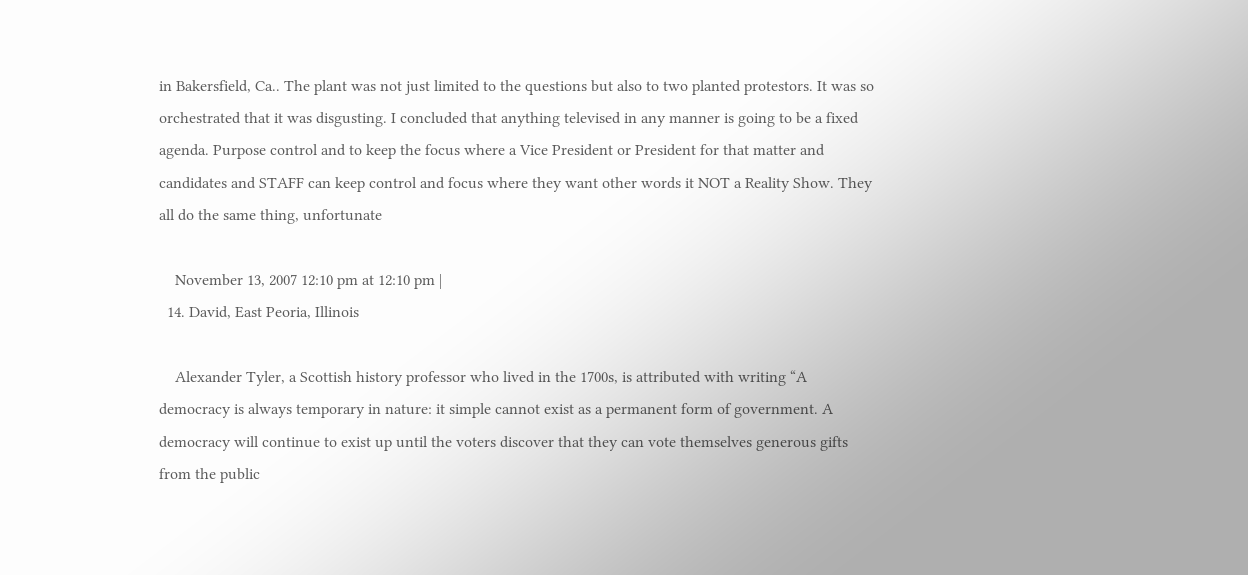in Bakersfield, Ca.. The plant was not just limited to the questions but also to two planted protestors. It was so orchestrated that it was disgusting. I concluded that anything televised in any manner is going to be a fixed agenda. Purpose control and to keep the focus where a Vice President or President for that matter and candidates and STAFF can keep control and focus where they want other words it NOT a Reality Show. They all do the same thing, unfortunate

    November 13, 2007 12:10 pm at 12:10 pm |
  14. David, East Peoria, Illinois

    Alexander Tyler, a Scottish history professor who lived in the 1700s, is attributed with writing “A democracy is always temporary in nature: it simple cannot exist as a permanent form of government. A democracy will continue to exist up until the voters discover that they can vote themselves generous gifts from the public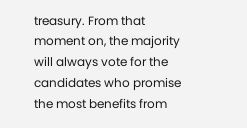treasury. From that moment on, the majority will always vote for the candidates who promise the most benefits from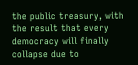the public treasury, with the result that every democracy will finally collapse due to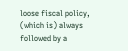loose fiscal policy, (which is) always followed by a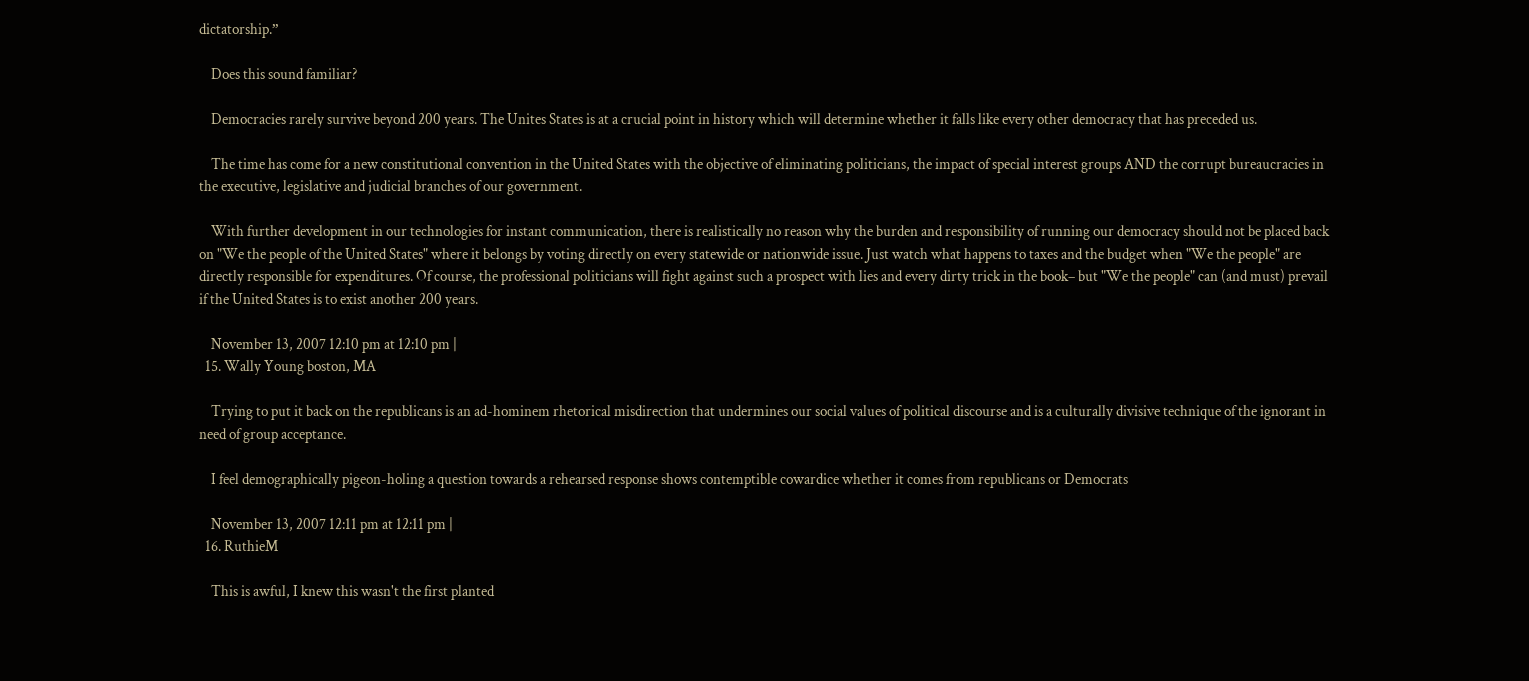dictatorship.”

    Does this sound familiar?

    Democracies rarely survive beyond 200 years. The Unites States is at a crucial point in history which will determine whether it falls like every other democracy that has preceded us.

    The time has come for a new constitutional convention in the United States with the objective of eliminating politicians, the impact of special interest groups AND the corrupt bureaucracies in the executive, legislative and judicial branches of our government.

    With further development in our technologies for instant communication, there is realistically no reason why the burden and responsibility of running our democracy should not be placed back on "We the people of the United States" where it belongs by voting directly on every statewide or nationwide issue. Just watch what happens to taxes and the budget when "We the people" are directly responsible for expenditures. Of course, the professional politicians will fight against such a prospect with lies and every dirty trick in the book– but "We the people" can (and must) prevail if the United States is to exist another 200 years.

    November 13, 2007 12:10 pm at 12:10 pm |
  15. Wally Young boston, MA

    Trying to put it back on the republicans is an ad-hominem rhetorical misdirection that undermines our social values of political discourse and is a culturally divisive technique of the ignorant in need of group acceptance.

    I feel demographically pigeon-holing a question towards a rehearsed response shows contemptible cowardice whether it comes from republicans or Democrats

    November 13, 2007 12:11 pm at 12:11 pm |
  16. RuthieM

    This is awful, I knew this wasn't the first planted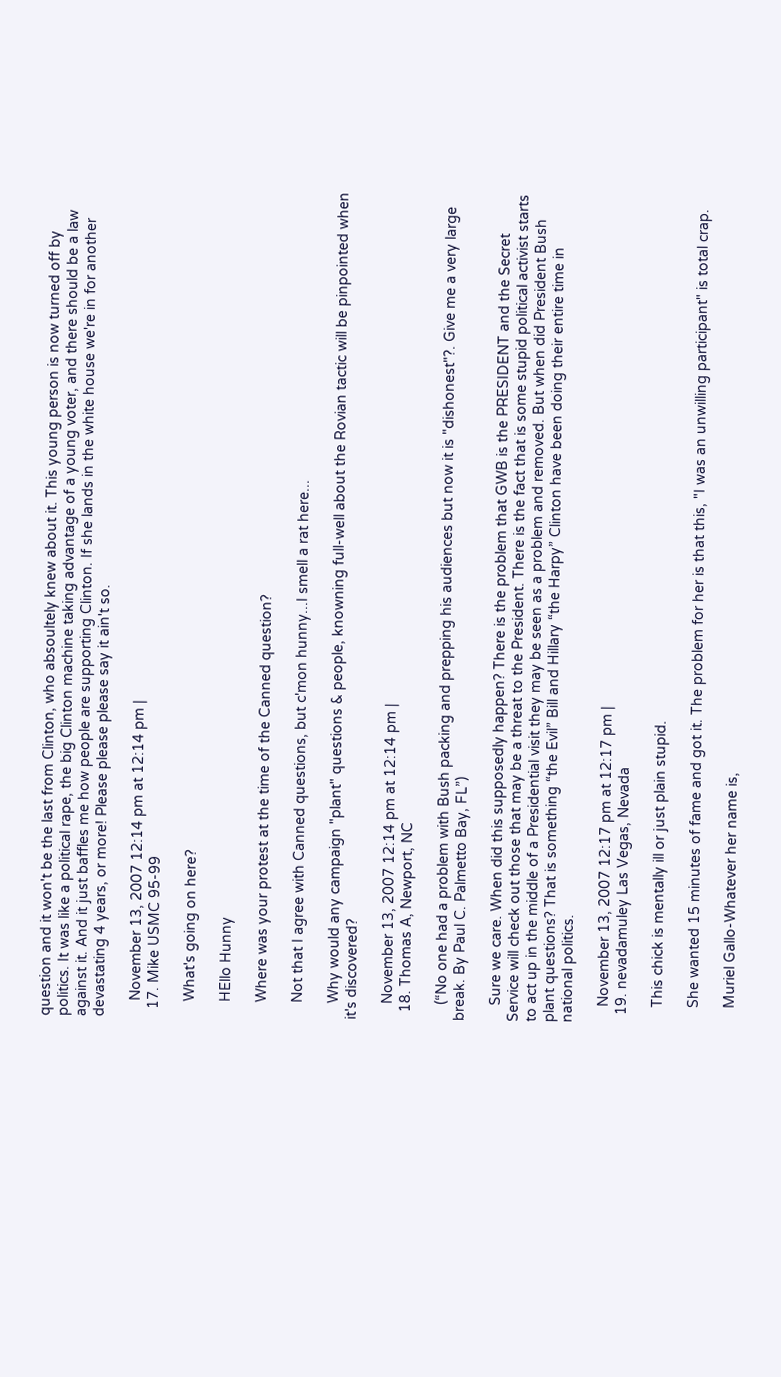question and it won't be the last from Clinton, who absoultely knew about it. This young person is now turned off by politics. It was like a political rape, the big Clinton machine taking advantage of a young voter, and there should be a law against it. And it just baffles me how people are supporting Clinton. If she lands in the white house we're in for another devastating 4 years, or more! Please please please say it ain't so.

    November 13, 2007 12:14 pm at 12:14 pm |
  17. Mike USMC 95-99

    What's going on here?

    HEllo Hunny

    Where was your protest at the time of the Canned question?

    Not that I agree with Canned questions, but c'mon hunny...I smell a rat here...

    Why would any campaign "plant" questions & people, knowning full-well about the Rovian tactic will be pinpointed when it's discovered?

    November 13, 2007 12:14 pm at 12:14 pm |
  18. Thomas A, Newport, NC

    (“No one had a problem with Bush packing and prepping his audiences but now it is "dishonest"?. Give me a very large break. By Paul C. Palmetto Bay, FL”)

    Sure we care. When did this supposedly happen? There is the problem that GWB is the PRESIDENT and the Secret Service will check out those that may be a threat to the President. There is the fact that is some stupid political activist starts to act up in the middle of a Presidential visit they may be seen as a problem and removed. But when did President Bush plant questions? That is something “the Evil” Bill and Hillary “the Harpy” Clinton have been doing their entire time in national politics.

    November 13, 2007 12:17 pm at 12:17 pm |
  19. nevadamuley Las Vegas, Nevada

    This chick is mentally ill or just plain stupid.

    She wanted 15 minutes of fame and got it. The problem for her is that this, "I was an unwilling participant" is total crap.

    Muriel Gallo-Whatever her name is,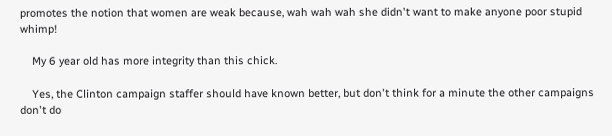promotes the notion that women are weak because, wah wah wah she didn't want to make anyone poor stupid whimp!

    My 6 year old has more integrity than this chick.

    Yes, the Clinton campaign staffer should have known better, but don't think for a minute the other campaigns don't do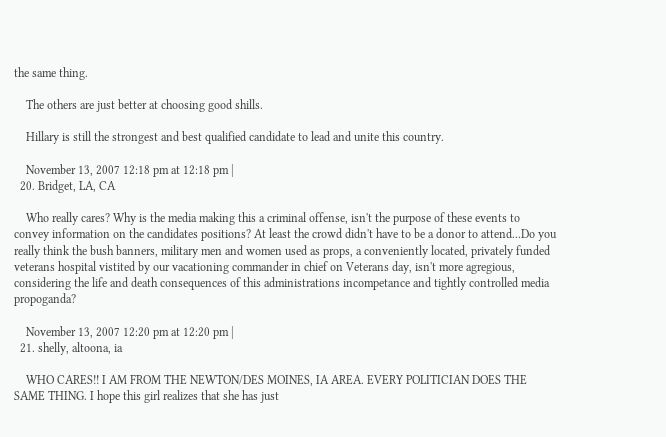the same thing.

    The others are just better at choosing good shills.

    Hillary is still the strongest and best qualified candidate to lead and unite this country.

    November 13, 2007 12:18 pm at 12:18 pm |
  20. Bridget, LA, CA

    Who really cares? Why is the media making this a criminal offense, isn't the purpose of these events to convey information on the candidates positions? At least the crowd didn't have to be a donor to attend...Do you really think the bush banners, military men and women used as props, a conveniently located, privately funded veterans hospital vistited by our vacationing commander in chief on Veterans day, isn't more agregious, considering the life and death consequences of this administrations incompetance and tightly controlled media propoganda?

    November 13, 2007 12:20 pm at 12:20 pm |
  21. shelly, altoona, ia

    WHO CARES!! I AM FROM THE NEWTON/DES MOINES, IA AREA. EVERY POLITICIAN DOES THE SAME THING. I hope this girl realizes that she has just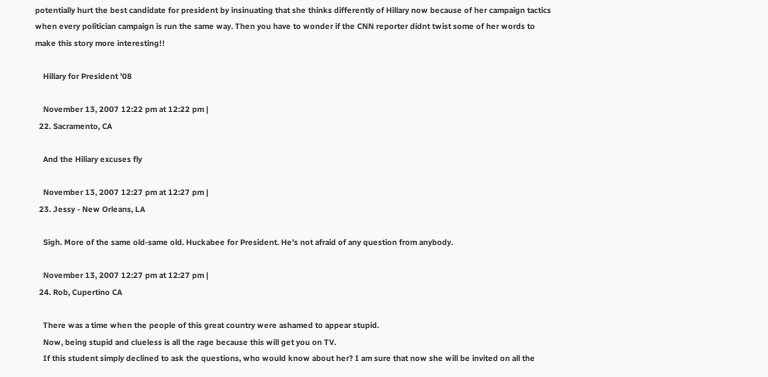potentially hurt the best candidate for president by insinuating that she thinks differently of Hillary now because of her campaign tactics when every politician campaign is run the same way. Then you have to wonder if the CNN reporter didnt twist some of her words to make this story more interesting!!

    Hillary for President '08

    November 13, 2007 12:22 pm at 12:22 pm |
  22. Sacramento, CA

    And the Hiliary excuses fly

    November 13, 2007 12:27 pm at 12:27 pm |
  23. Jessy - New Orleans, LA

    Sigh. More of the same old-same old. Huckabee for President. He's not afraid of any question from anybody.

    November 13, 2007 12:27 pm at 12:27 pm |
  24. Rob, Cupertino CA

    There was a time when the people of this great country were ashamed to appear stupid.
    Now, being stupid and clueless is all the rage because this will get you on TV.
    If this student simply declined to ask the questions, who would know about her? I am sure that now she will be invited on all the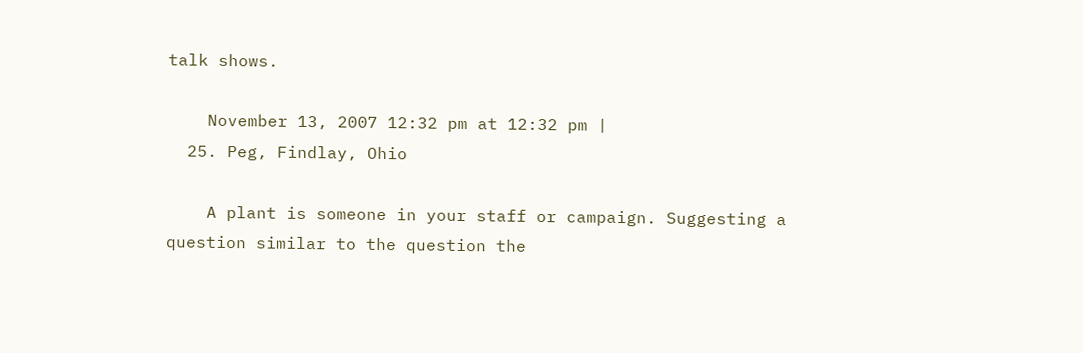talk shows.

    November 13, 2007 12:32 pm at 12:32 pm |
  25. Peg, Findlay, Ohio

    A plant is someone in your staff or campaign. Suggesting a question similar to the question the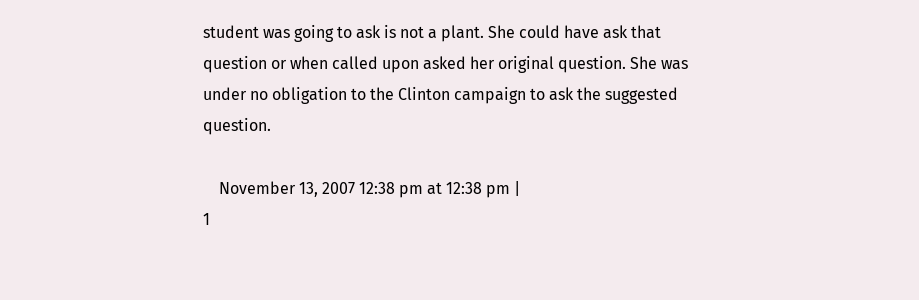student was going to ask is not a plant. She could have ask that question or when called upon asked her original question. She was under no obligation to the Clinton campaign to ask the suggested question.

    November 13, 2007 12:38 pm at 12:38 pm |
1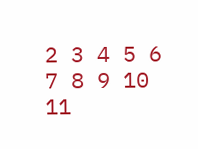2 3 4 5 6 7 8 9 10 11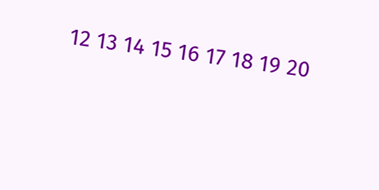12 13 14 15 16 17 18 19 20